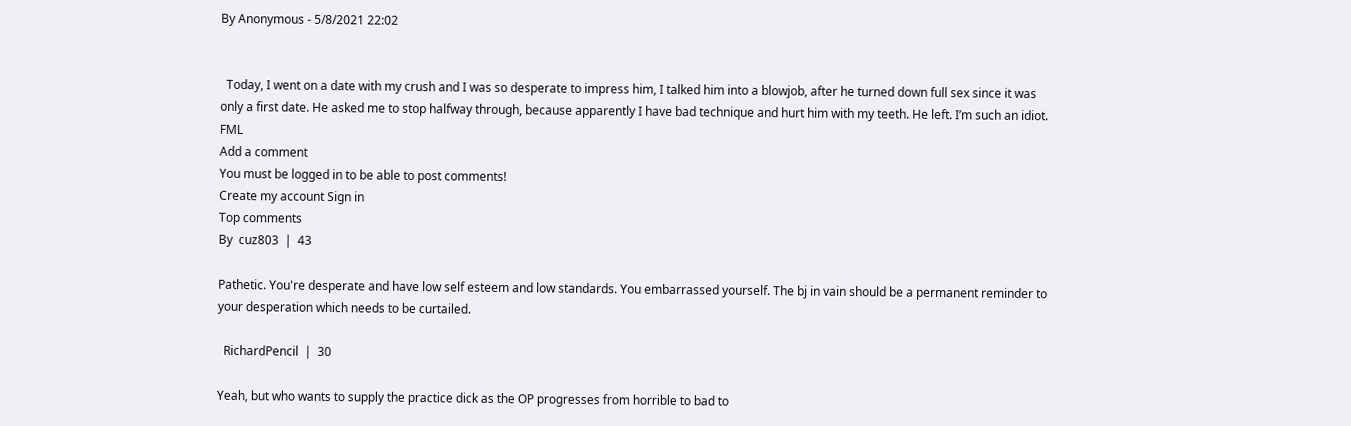By Anonymous - 5/8/2021 22:02


  Today, I went on a date with my crush and I was so desperate to impress him, I talked him into a blowjob, after he turned down full sex since it was only a first date. He asked me to stop halfway through, because apparently I have bad technique and hurt him with my teeth. He left. I’m such an idiot. FML
Add a comment
You must be logged in to be able to post comments!
Create my account Sign in
Top comments
By  cuz803  |  43

Pathetic. You're desperate and have low self esteem and low standards. You embarrassed yourself. The bj in vain should be a permanent reminder to your desperation which needs to be curtailed.

  RichardPencil  |  30

Yeah, but who wants to supply the practice dick as the OP progresses from horrible to bad to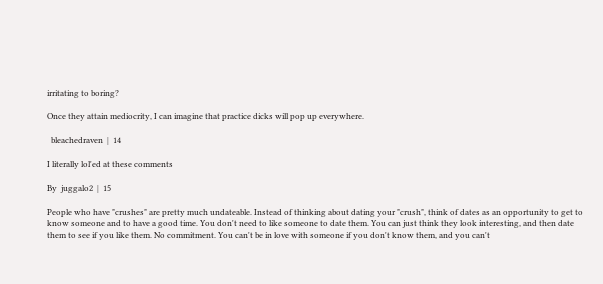irritating to boring?

Once they attain mediocrity, I can imagine that practice dicks will pop up everywhere.

  bleachedraven  |  14

I literally lol'ed at these comments

By  juggalo2  |  15

People who have "crushes" are pretty much undateable. Instead of thinking about dating your "crush", think of dates as an opportunity to get to know someone and to have a good time. You don't need to like someone to date them. You can just think they look interesting, and then date them to see if you like them. No commitment. You can't be in love with someone if you don't know them, and you can't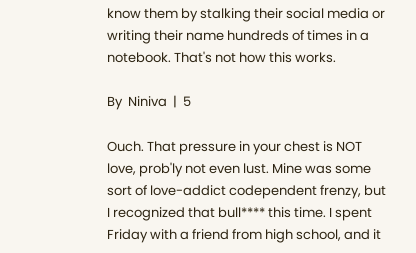know them by stalking their social media or writing their name hundreds of times in a notebook. That's not how this works.

By  Niniva  |  5

Ouch. That pressure in your chest is NOT love, prob'ly not even lust. Mine was some sort of love-addict codependent frenzy, but I recognized that bull**** this time. I spent Friday with a friend from high school, and it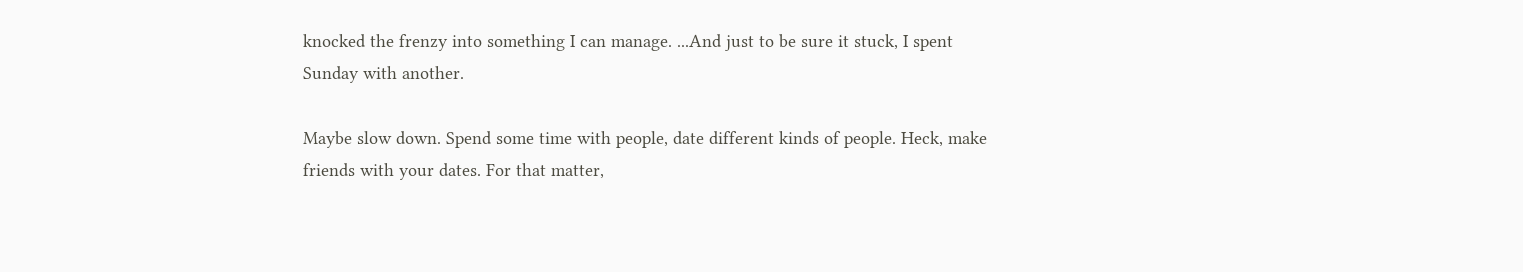knocked the frenzy into something I can manage. ...And just to be sure it stuck, I spent Sunday with another.

Maybe slow down. Spend some time with people, date different kinds of people. Heck, make friends with your dates. For that matter,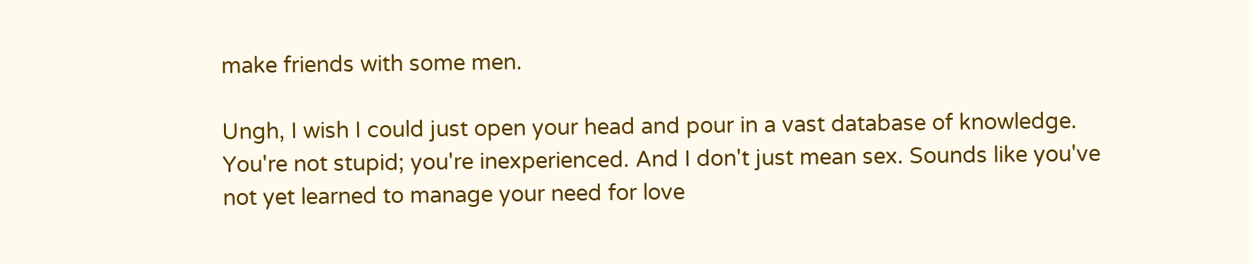make friends with some men.

Ungh, I wish I could just open your head and pour in a vast database of knowledge. You're not stupid; you're inexperienced. And I don't just mean sex. Sounds like you've not yet learned to manage your need for love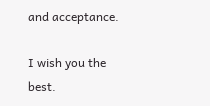and acceptance.

I wish you the best.